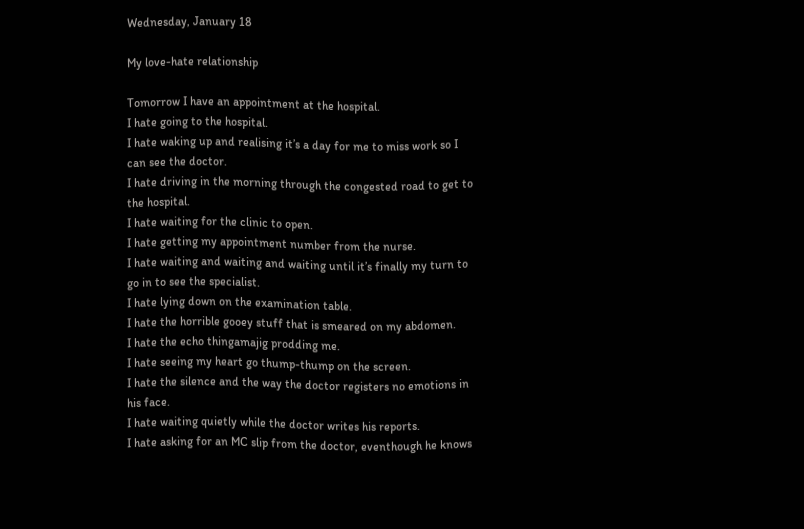Wednesday, January 18

My love-hate relationship

Tomorrow I have an appointment at the hospital.
I hate going to the hospital.
I hate waking up and realising it’s a day for me to miss work so I can see the doctor.
I hate driving in the morning through the congested road to get to the hospital.
I hate waiting for the clinic to open.
I hate getting my appointment number from the nurse.
I hate waiting and waiting and waiting until it’s finally my turn to go in to see the specialist.
I hate lying down on the examination table.
I hate the horrible gooey stuff that is smeared on my abdomen.
I hate the echo thingamajig prodding me.
I hate seeing my heart go thump-thump on the screen.
I hate the silence and the way the doctor registers no emotions in his face.
I hate waiting quietly while the doctor writes his reports.
I hate asking for an MC slip from the doctor, eventhough he knows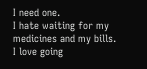I need one.
I hate waiting for my medicines and my bills.
I love going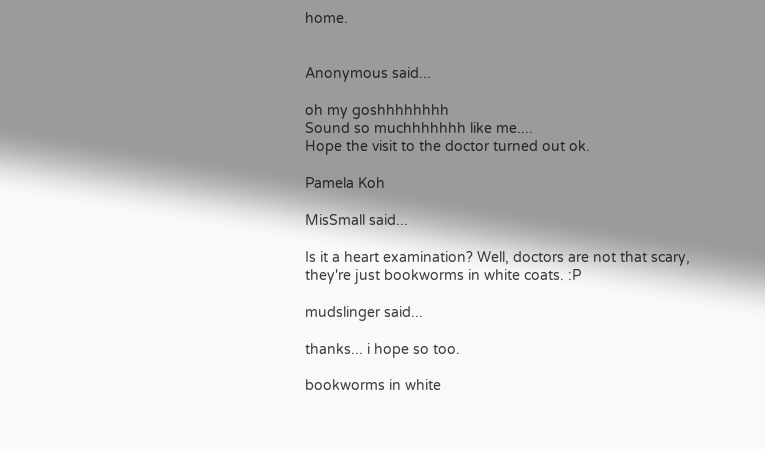home.


Anonymous said...

oh my goshhhhhhhh
Sound so muchhhhhhh like me....
Hope the visit to the doctor turned out ok.

Pamela Koh

MisSmall said...

Is it a heart examination? Well, doctors are not that scary, they're just bookworms in white coats. :P

mudslinger said...

thanks... i hope so too.

bookworms in white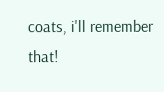coats, i'll remember that!